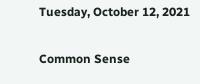Tuesday, October 12, 2021

Common Sense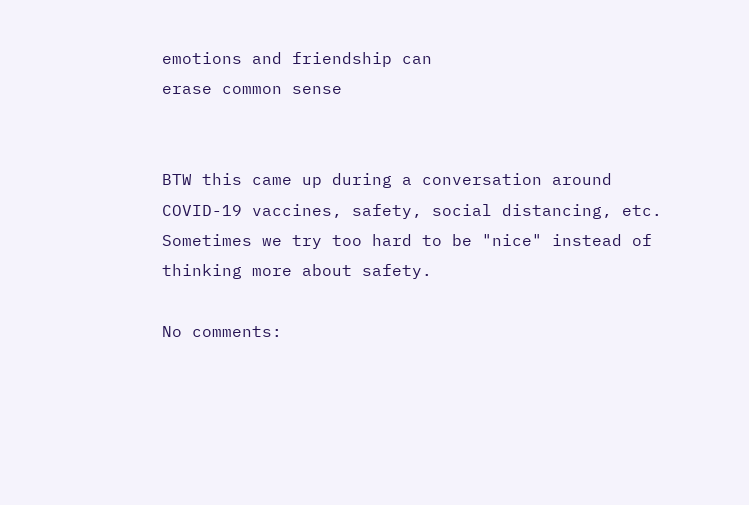emotions and friendship can
erase common sense


BTW this came up during a conversation around COVID-19 vaccines, safety, social distancing, etc. Sometimes we try too hard to be "nice" instead of thinking more about safety.

No comments: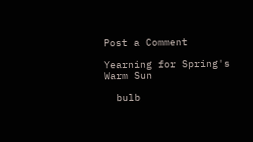Post a Comment

Yearning for Spring's Warm Sun

  bulb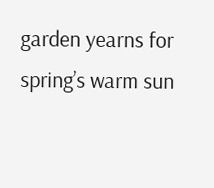garden yearns for spring’s warm sun